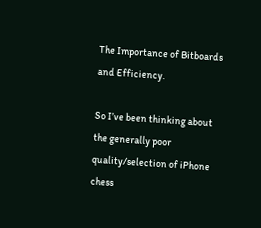The Importance of Bitboards and Efficiency.

So I’ve been thinking about the generally poor quality/selection of iPhone chess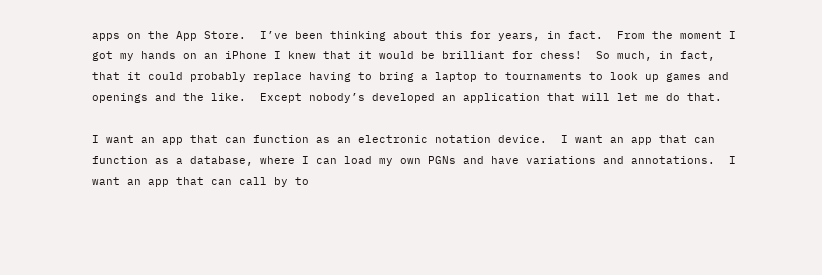apps on the App Store.  I’ve been thinking about this for years, in fact.  From the moment I got my hands on an iPhone I knew that it would be brilliant for chess!  So much, in fact, that it could probably replace having to bring a laptop to tournaments to look up games and openings and the like.  Except nobody’s developed an application that will let me do that.

I want an app that can function as an electronic notation device.  I want an app that can function as a database, where I can load my own PGNs and have variations and annotations.  I want an app that can call by to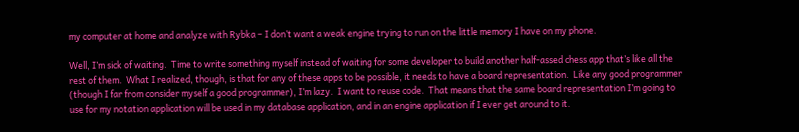my computer at home and analyze with Rybka – I don’t want a weak engine trying to run on the little memory I have on my phone.

Well, I’m sick of waiting.  Time to write something myself instead of waiting for some developer to build another half-assed chess app that’s like all the rest of them.  What I realized, though, is that for any of these apps to be possible, it needs to have a board representation.  Like any good programmer (though I far from consider myself a good programmer), I’m lazy.  I want to reuse code.  That means that the same board representation I’m going to use for my notation application will be used in my database application, and in an engine application if I ever get around to it.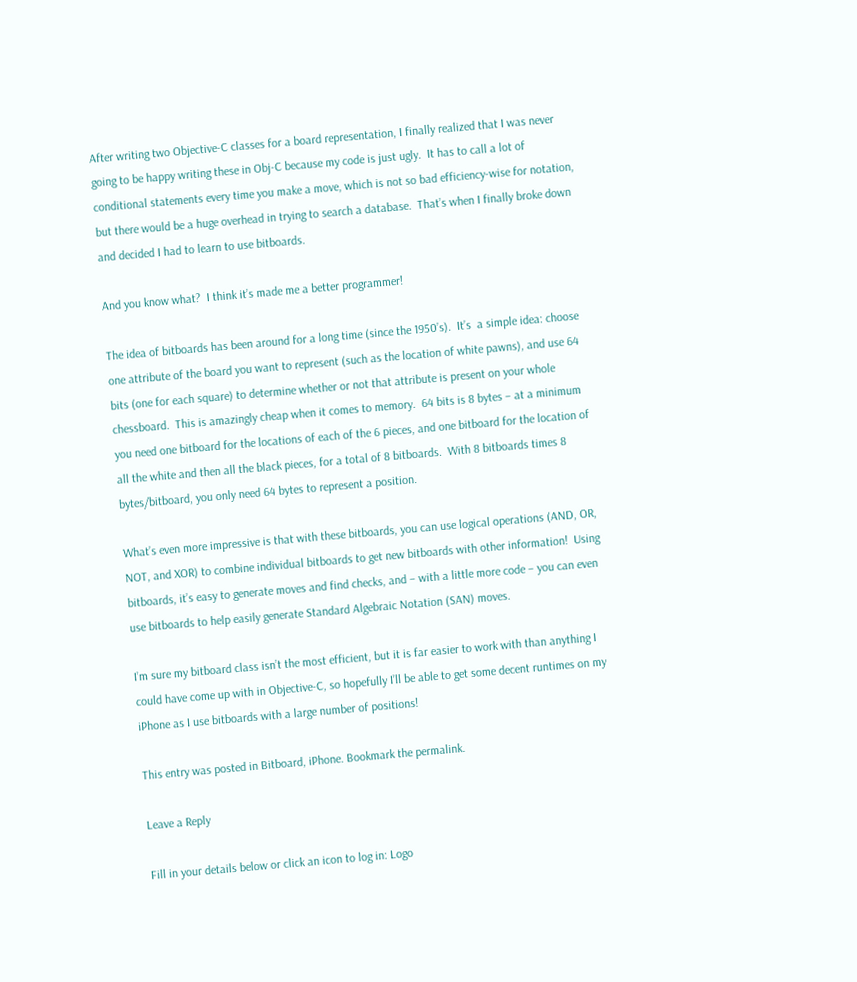After writing two Objective-C classes for a board representation, I finally realized that I was never going to be happy writing these in Obj-C because my code is just ugly.  It has to call a lot of conditional statements every time you make a move, which is not so bad efficiency-wise for notation, but there would be a huge overhead in trying to search a database.  That’s when I finally broke down and decided I had to learn to use bitboards.

And you know what?  I think it’s made me a better programmer!

The idea of bitboards has been around for a long time (since the 1950’s).  It’s  a simple idea: choose one attribute of the board you want to represent (such as the location of white pawns), and use 64 bits (one for each square) to determine whether or not that attribute is present on your whole chessboard.  This is amazingly cheap when it comes to memory.  64 bits is 8 bytes – at a minimum you need one bitboard for the locations of each of the 6 pieces, and one bitboard for the location of all the white and then all the black pieces, for a total of 8 bitboards.  With 8 bitboards times 8 bytes/bitboard, you only need 64 bytes to represent a position.

What’s even more impressive is that with these bitboards, you can use logical operations (AND, OR, NOT, and XOR) to combine individual bitboards to get new bitboards with other information!  Using bitboards, it’s easy to generate moves and find checks, and – with a little more code – you can even use bitboards to help easily generate Standard Algebraic Notation (SAN) moves.

I’m sure my bitboard class isn’t the most efficient, but it is far easier to work with than anything I could have come up with in Objective-C, so hopefully I’ll be able to get some decent runtimes on my iPhone as I use bitboards with a large number of positions!

This entry was posted in Bitboard, iPhone. Bookmark the permalink.

Leave a Reply

Fill in your details below or click an icon to log in: Logo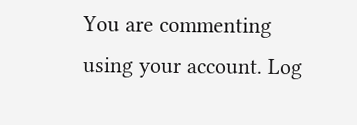You are commenting using your account. Log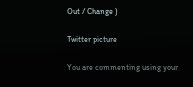Out / Change )

Twitter picture

You are commenting using your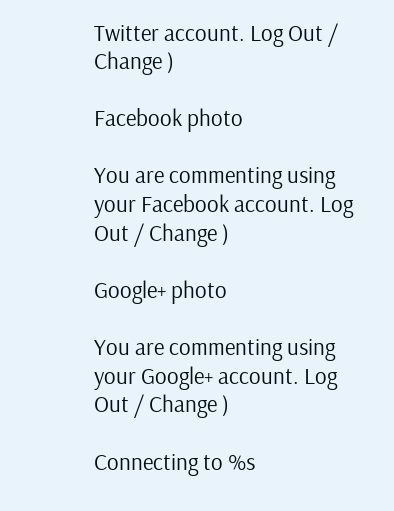Twitter account. Log Out / Change )

Facebook photo

You are commenting using your Facebook account. Log Out / Change )

Google+ photo

You are commenting using your Google+ account. Log Out / Change )

Connecting to %s